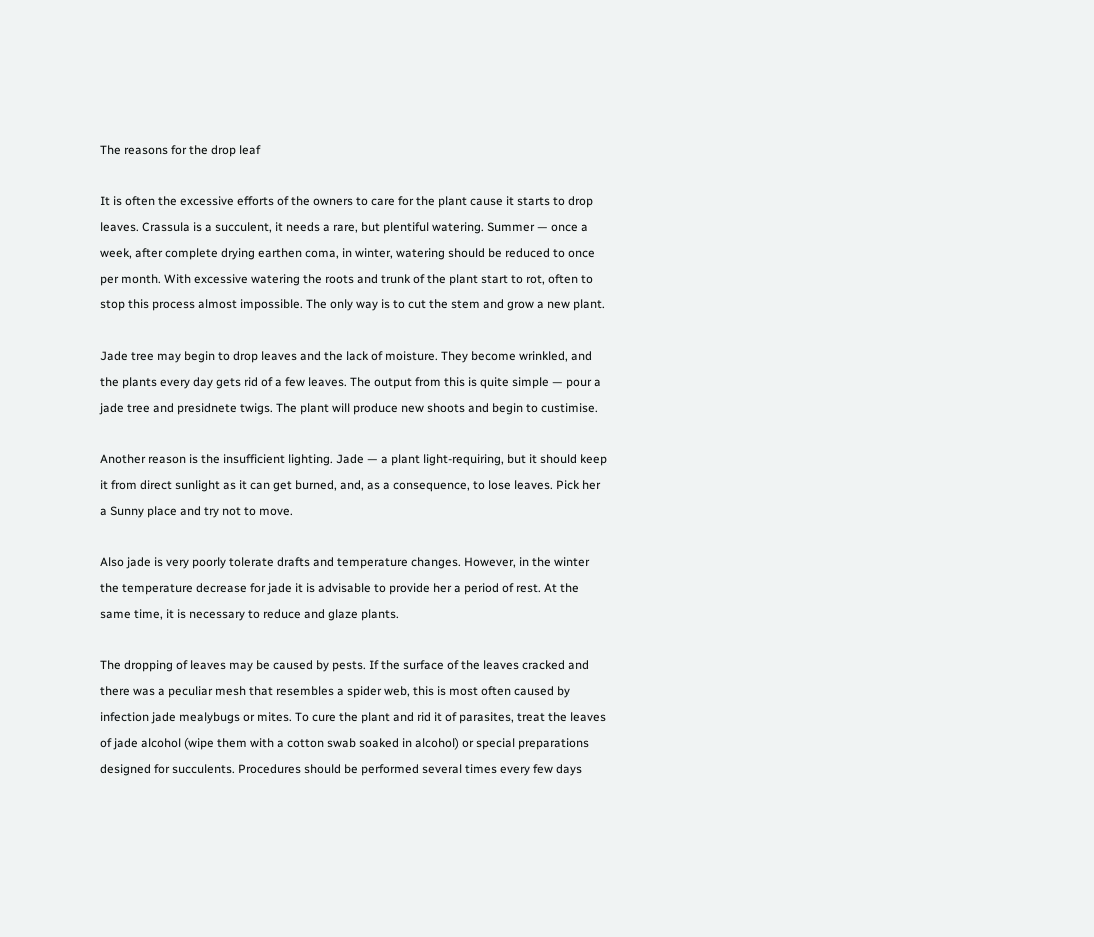The reasons for the drop leaf

It is often the excessive efforts of the owners to care for the plant cause it starts to drop leaves. Crassula is a succulent, it needs a rare, but plentiful watering. Summer — once a week, after complete drying earthen coma, in winter, watering should be reduced to once per month. With excessive watering the roots and trunk of the plant start to rot, often to stop this process almost impossible. The only way is to cut the stem and grow a new plant.

Jade tree may begin to drop leaves and the lack of moisture. They become wrinkled, and the plants every day gets rid of a few leaves. The output from this is quite simple — pour a jade tree and presidnete twigs. The plant will produce new shoots and begin to custimise.

Another reason is the insufficient lighting. Jade — a plant light-requiring, but it should keep it from direct sunlight as it can get burned, and, as a consequence, to lose leaves. Pick her a Sunny place and try not to move.

Also jade is very poorly tolerate drafts and temperature changes. However, in the winter the temperature decrease for jade it is advisable to provide her a period of rest. At the same time, it is necessary to reduce and glaze plants.

The dropping of leaves may be caused by pests. If the surface of the leaves cracked and there was a peculiar mesh that resembles a spider web, this is most often caused by infection jade mealybugs or mites. To cure the plant and rid it of parasites, treat the leaves of jade alcohol (wipe them with a cotton swab soaked in alcohol) or special preparations designed for succulents. Procedures should be performed several times every few days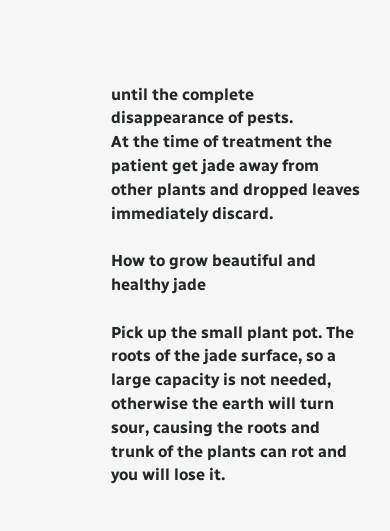until the complete disappearance of pests.
At the time of treatment the patient get jade away from other plants and dropped leaves immediately discard.

How to grow beautiful and healthy jade

Pick up the small plant pot. The roots of the jade surface, so a large capacity is not needed, otherwise the earth will turn sour, causing the roots and trunk of the plants can rot and you will lose it.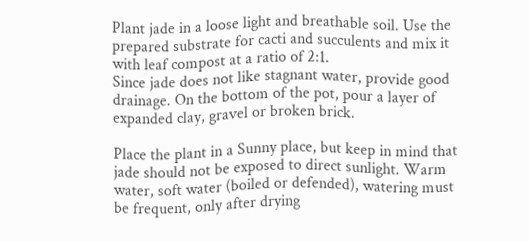Plant jade in a loose light and breathable soil. Use the prepared substrate for cacti and succulents and mix it with leaf compost at a ratio of 2:1.
Since jade does not like stagnant water, provide good drainage. On the bottom of the pot, pour a layer of expanded clay, gravel or broken brick.

Place the plant in a Sunny place, but keep in mind that jade should not be exposed to direct sunlight. Warm water, soft water (boiled or defended), watering must be frequent, only after drying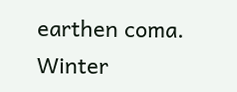earthen coma. Winter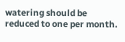watering should be reduced to one per month.